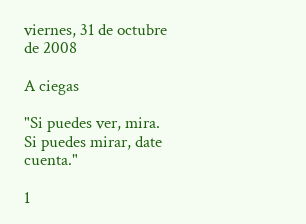viernes, 31 de octubre de 2008

A ciegas

"Si puedes ver, mira. Si puedes mirar, date cuenta."

1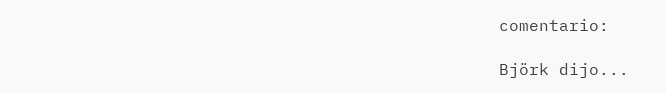comentario:

Björk dijo...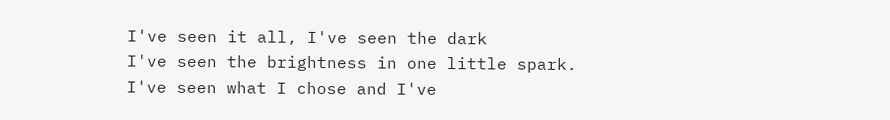I've seen it all, I've seen the dark
I've seen the brightness in one little spark.
I've seen what I chose and I've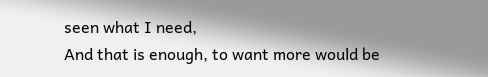seen what I need,
And that is enough, to want more would be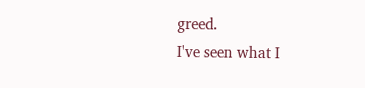greed.
I've seen what I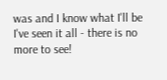was and I know what I'll be
I've seen it all - there is no more to see!